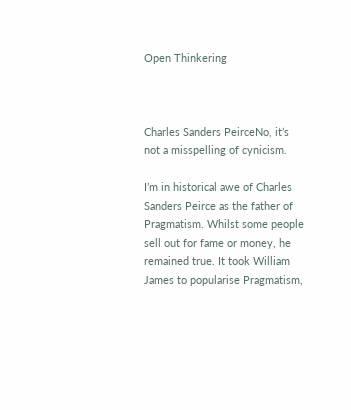Open Thinkering



Charles Sanders PeirceNo, it’s not a misspelling of cynicism.

I’m in historical awe of Charles Sanders Peirce as the father of Pragmatism. Whilst some people sell out for fame or money, he remained true. It took William James to popularise Pragmatism,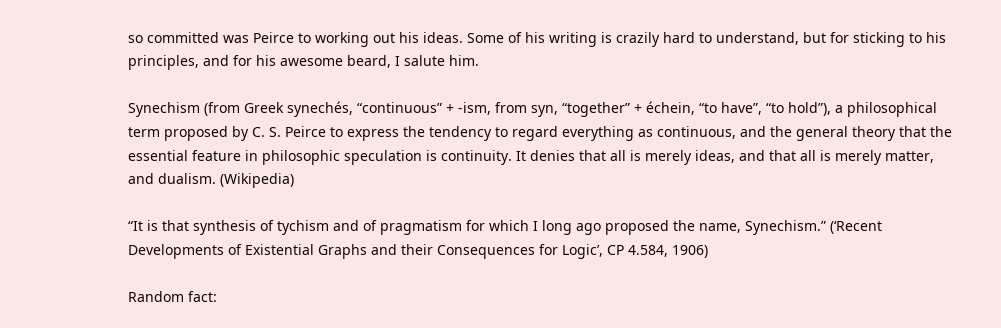so committed was Peirce to working out his ideas. Some of his writing is crazily hard to understand, but for sticking to his principles, and for his awesome beard, I salute him.

Synechism (from Greek synechés, “continuous” + -ism, from syn, “together” + échein, “to have”, “to hold”), a philosophical term proposed by C. S. Peirce to express the tendency to regard everything as continuous, and the general theory that the essential feature in philosophic speculation is continuity. It denies that all is merely ideas, and that all is merely matter, and dualism. (Wikipedia)

“It is that synthesis of tychism and of pragmatism for which I long ago proposed the name, Synechism.” (‘Recent Developments of Existential Graphs and their Consequences for Logic’, CP 4.584, 1906)

Random fact: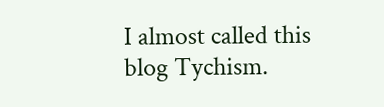I almost called this blog Tychism.